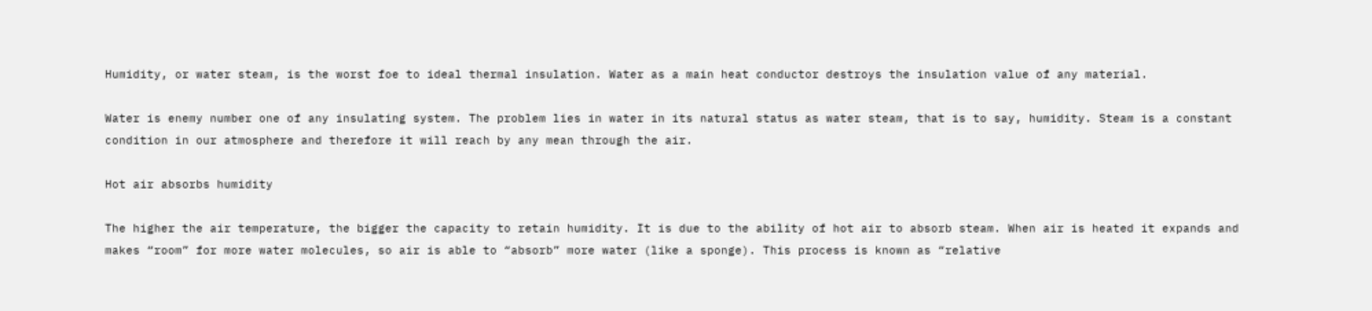Humidity, or water steam, is the worst foe to ideal thermal insulation. Water as a main heat conductor destroys the insulation value of any material.

Water is enemy number one of any insulating system. The problem lies in water in its natural status as water steam, that is to say, humidity. Steam is a constant condition in our atmosphere and therefore it will reach by any mean through the air.

Hot air absorbs humidity

The higher the air temperature, the bigger the capacity to retain humidity. It is due to the ability of hot air to absorb steam. When air is heated it expands and makes “room” for more water molecules, so air is able to “absorb” more water (like a sponge). This process is known as “relative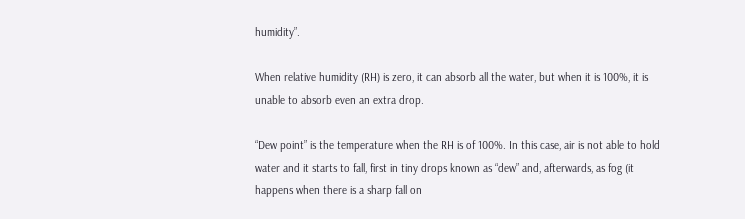humidity”.

When relative humidity (RH) is zero, it can absorb all the water, but when it is 100%, it is unable to absorb even an extra drop.

“Dew point” is the temperature when the RH is of 100%. In this case, air is not able to hold water and it starts to fall, first in tiny drops known as “dew” and, afterwards, as fog (it happens when there is a sharp fall on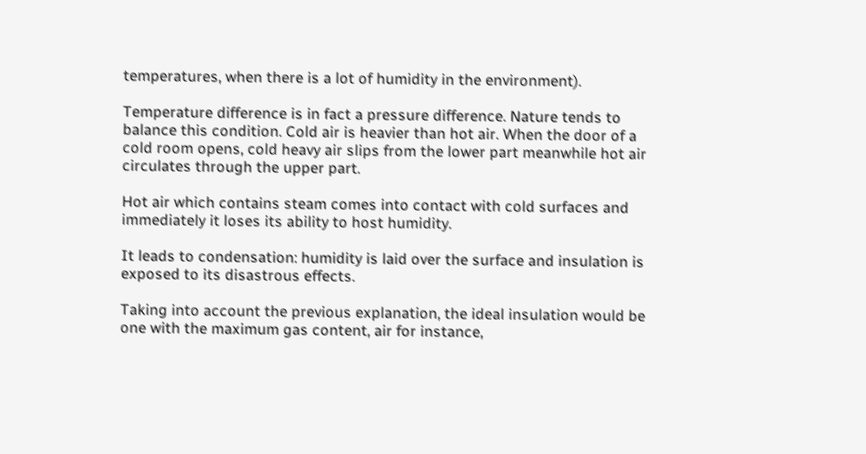temperatures, when there is a lot of humidity in the environment).

Temperature difference is in fact a pressure difference. Nature tends to balance this condition. Cold air is heavier than hot air. When the door of a cold room opens, cold heavy air slips from the lower part meanwhile hot air circulates through the upper part.

Hot air which contains steam comes into contact with cold surfaces and immediately it loses its ability to host humidity.

It leads to condensation: humidity is laid over the surface and insulation is exposed to its disastrous effects.

Taking into account the previous explanation, the ideal insulation would be one with the maximum gas content, air for instance,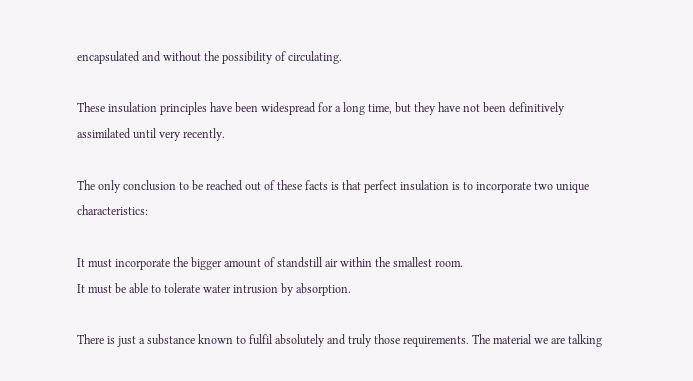encapsulated and without the possibility of circulating.

These insulation principles have been widespread for a long time, but they have not been definitively assimilated until very recently.

The only conclusion to be reached out of these facts is that perfect insulation is to incorporate two unique characteristics:

It must incorporate the bigger amount of standstill air within the smallest room.
It must be able to tolerate water intrusion by absorption.

There is just a substance known to fulfil absolutely and truly those requirements. The material we are talking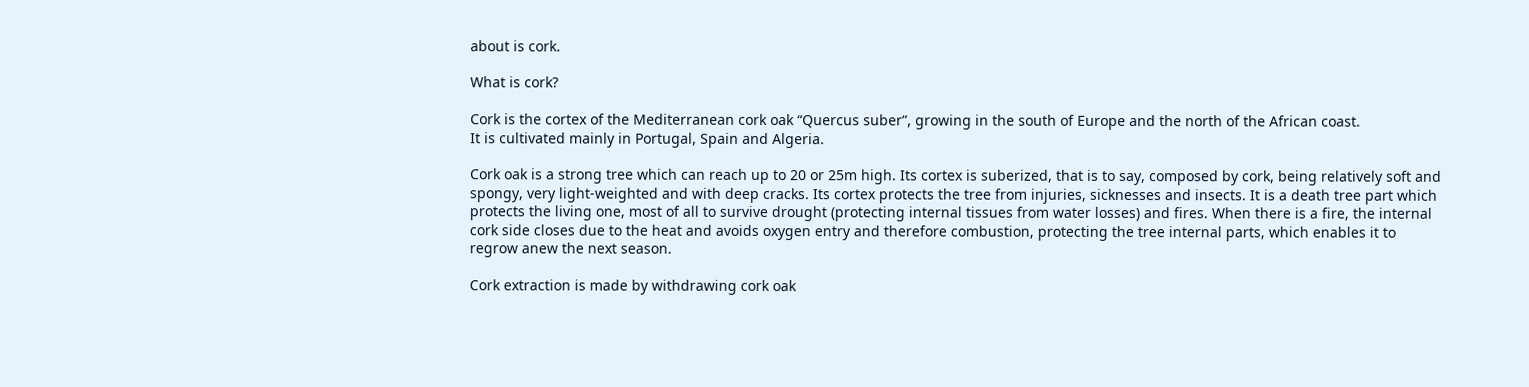about is cork.

What is cork?

Cork is the cortex of the Mediterranean cork oak “Quercus suber”, growing in the south of Europe and the north of the African coast.
It is cultivated mainly in Portugal, Spain and Algeria.

Cork oak is a strong tree which can reach up to 20 or 25m high. Its cortex is suberized, that is to say, composed by cork, being relatively soft and spongy, very light-weighted and with deep cracks. Its cortex protects the tree from injuries, sicknesses and insects. It is a death tree part which protects the living one, most of all to survive drought (protecting internal tissues from water losses) and fires. When there is a fire, the internal cork side closes due to the heat and avoids oxygen entry and therefore combustion, protecting the tree internal parts, which enables it to regrow anew the next season.

Cork extraction is made by withdrawing cork oak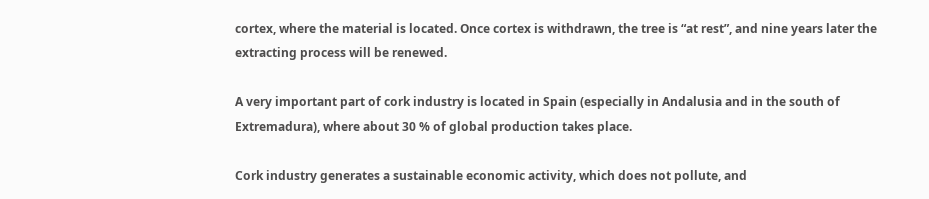cortex, where the material is located. Once cortex is withdrawn, the tree is “at rest”, and nine years later the extracting process will be renewed.

A very important part of cork industry is located in Spain (especially in Andalusia and in the south of Extremadura), where about 30 % of global production takes place.

Cork industry generates a sustainable economic activity, which does not pollute, and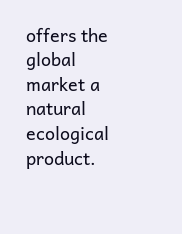offers the global market a natural ecological product.